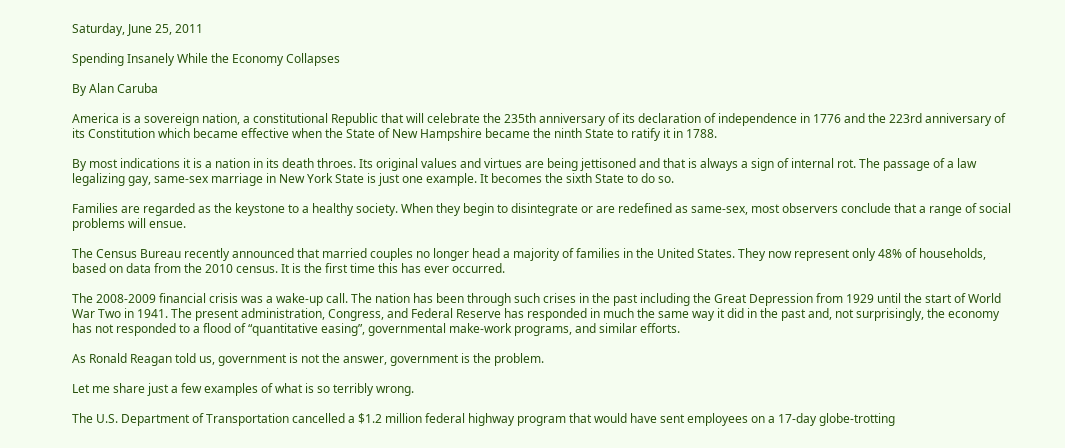Saturday, June 25, 2011

Spending Insanely While the Economy Collapses

By Alan Caruba

America is a sovereign nation, a constitutional Republic that will celebrate the 235th anniversary of its declaration of independence in 1776 and the 223rd anniversary of its Constitution which became effective when the State of New Hampshire became the ninth State to ratify it in 1788.

By most indications it is a nation in its death throes. Its original values and virtues are being jettisoned and that is always a sign of internal rot. The passage of a law legalizing gay, same-sex marriage in New York State is just one example. It becomes the sixth State to do so.

Families are regarded as the keystone to a healthy society. When they begin to disintegrate or are redefined as same-sex, most observers conclude that a range of social problems will ensue.

The Census Bureau recently announced that married couples no longer head a majority of families in the United States. They now represent only 48% of households, based on data from the 2010 census. It is the first time this has ever occurred.

The 2008-2009 financial crisis was a wake-up call. The nation has been through such crises in the past including the Great Depression from 1929 until the start of World War Two in 1941. The present administration, Congress, and Federal Reserve has responded in much the same way it did in the past and, not surprisingly, the economy has not responded to a flood of “quantitative easing”, governmental make-work programs, and similar efforts.

As Ronald Reagan told us, government is not the answer, government is the problem.

Let me share just a few examples of what is so terribly wrong.

The U.S. Department of Transportation cancelled a $1.2 million federal highway program that would have sent employees on a 17-day globe-trotting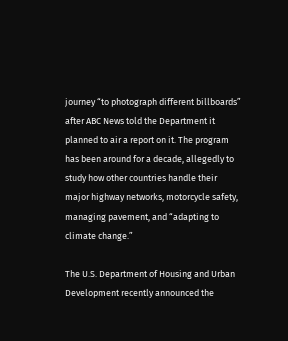journey “to photograph different billboards” after ABC News told the Department it planned to air a report on it. The program has been around for a decade, allegedly to study how other countries handle their major highway networks, motorcycle safety, managing pavement, and “adapting to climate change.”

The U.S. Department of Housing and Urban Development recently announced the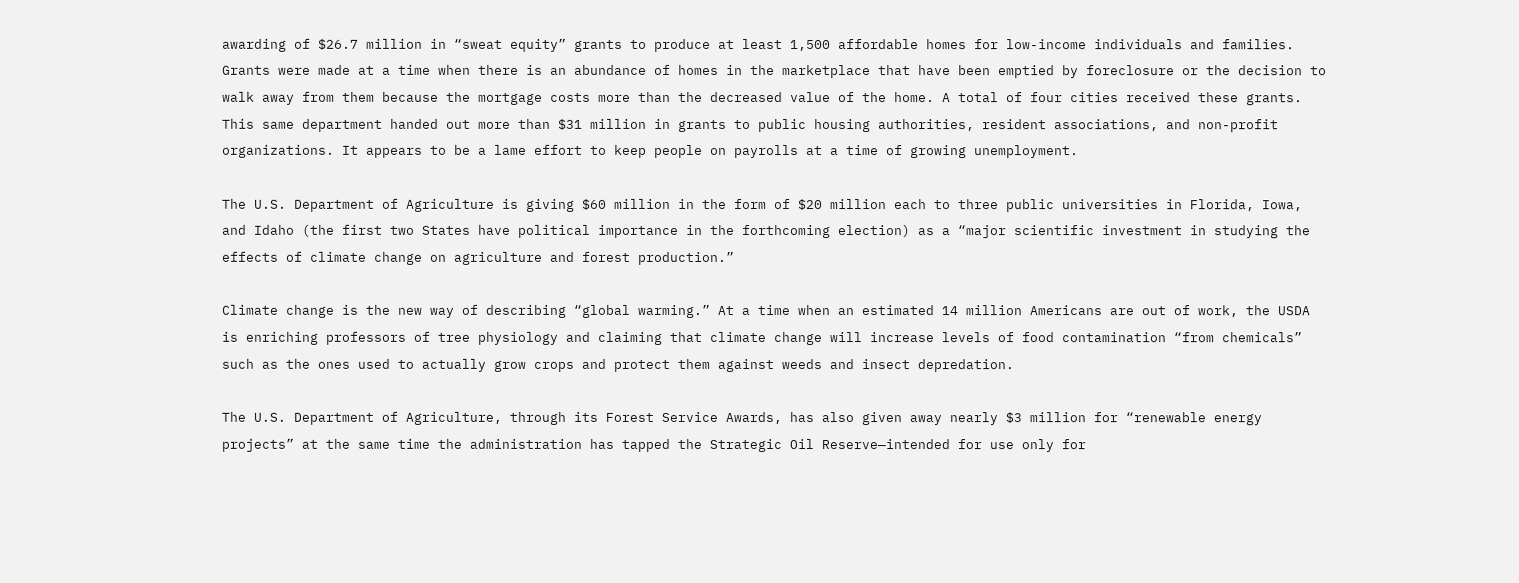awarding of $26.7 million in “sweat equity” grants to produce at least 1,500 affordable homes for low-income individuals and families. Grants were made at a time when there is an abundance of homes in the marketplace that have been emptied by foreclosure or the decision to walk away from them because the mortgage costs more than the decreased value of the home. A total of four cities received these grants. This same department handed out more than $31 million in grants to public housing authorities, resident associations, and non-profit organizations. It appears to be a lame effort to keep people on payrolls at a time of growing unemployment.

The U.S. Department of Agriculture is giving $60 million in the form of $20 million each to three public universities in Florida, Iowa, and Idaho (the first two States have political importance in the forthcoming election) as a “major scientific investment in studying the effects of climate change on agriculture and forest production.”

Climate change is the new way of describing “global warming.” At a time when an estimated 14 million Americans are out of work, the USDA is enriching professors of tree physiology and claiming that climate change will increase levels of food contamination “from chemicals” such as the ones used to actually grow crops and protect them against weeds and insect depredation.

The U.S. Department of Agriculture, through its Forest Service Awards, has also given away nearly $3 million for “renewable energy projects” at the same time the administration has tapped the Strategic Oil Reserve—intended for use only for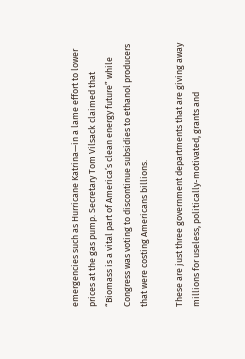emergencies such as Hurricane Katrina—in a lame effort to lower prices at the gas pump. Secretary Tom Vilsack claimed that “Biomass is a vital part of America’s clean energy future” while Congress was voting to discontinue subsidies to ethanol producers that were costing Americans billions.

These are just three government departments that are giving away millions for useless, politically-motivated, grants and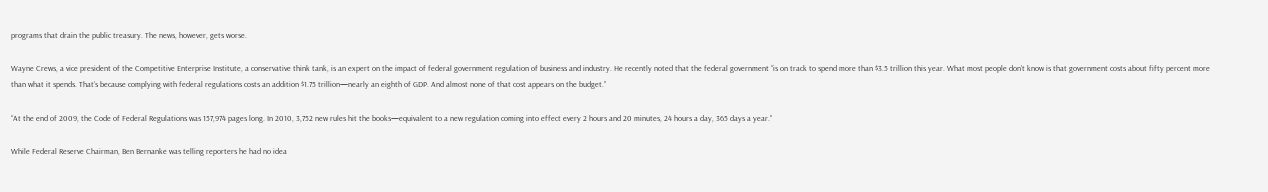programs that drain the public treasury. The news, however, gets worse.

Wayne Crews, a vice president of the Competitive Enterprise Institute, a conservative think tank, is an expert on the impact of federal government regulation of business and industry. He recently noted that the federal government “is on track to spend more than $3.5 trillion this year. What most people don’t know is that government costs about fifty percent more than what it spends. That’s because complying with federal regulations costs an addition $1.75 trillion—nearly an eighth of GDP. And almost none of that cost appears on the budget.”

“At the end of 2009, the Code of Federal Regulations was 157,974 pages long. In 2010, 3,752 new rules hit the books—equivalent to a new regulation coming into effect every 2 hours and 20 minutes, 24 hours a day, 365 days a year.”

While Federal Reserve Chairman, Ben Bernanke was telling reporters he had no idea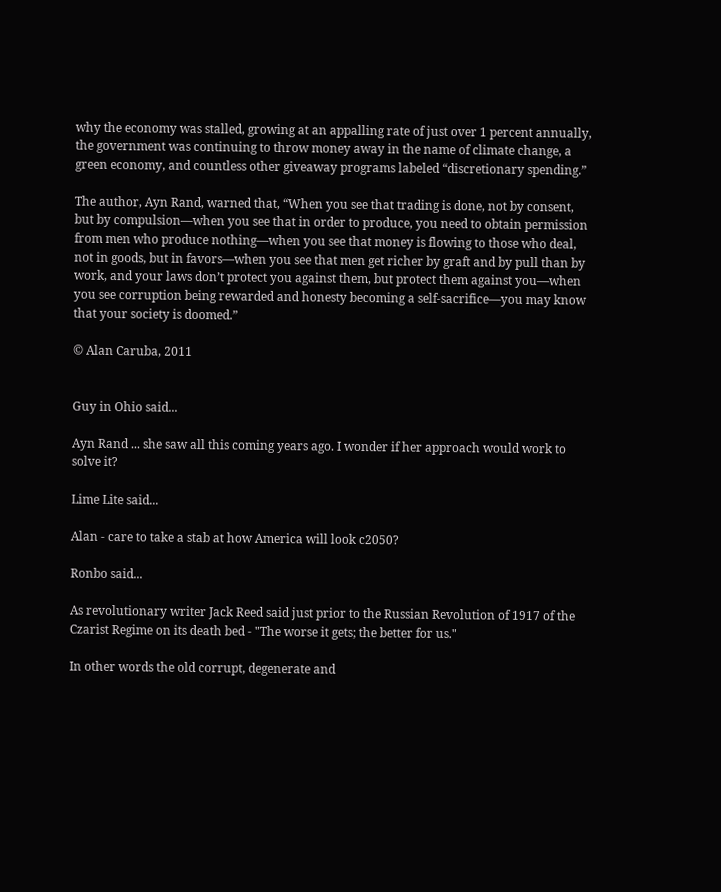why the economy was stalled, growing at an appalling rate of just over 1 percent annually, the government was continuing to throw money away in the name of climate change, a green economy, and countless other giveaway programs labeled “discretionary spending.”

The author, Ayn Rand, warned that, “When you see that trading is done, not by consent, but by compulsion—when you see that in order to produce, you need to obtain permission from men who produce nothing—when you see that money is flowing to those who deal, not in goods, but in favors—when you see that men get richer by graft and by pull than by work, and your laws don’t protect you against them, but protect them against you—when you see corruption being rewarded and honesty becoming a self-sacrifice—you may know that your society is doomed.”

© Alan Caruba, 2011


Guy in Ohio said...

Ayn Rand ... she saw all this coming years ago. I wonder if her approach would work to solve it?

Lime Lite said...

Alan - care to take a stab at how America will look c2050?

Ronbo said...

As revolutionary writer Jack Reed said just prior to the Russian Revolution of 1917 of the Czarist Regime on its death bed - "The worse it gets; the better for us."

In other words the old corrupt, degenerate and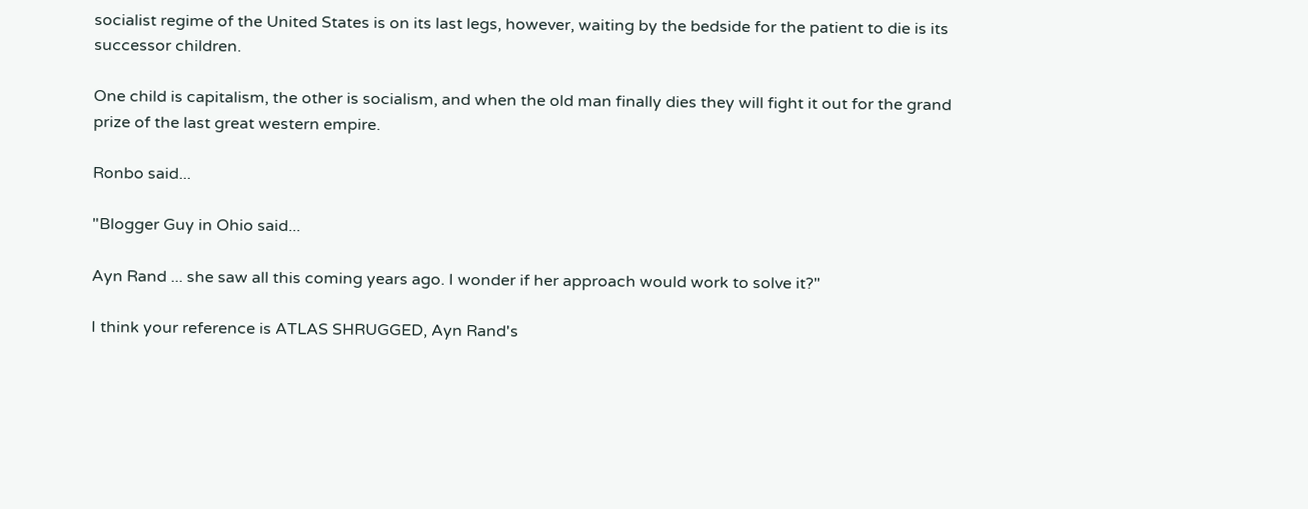socialist regime of the United States is on its last legs, however, waiting by the bedside for the patient to die is its successor children.

One child is capitalism, the other is socialism, and when the old man finally dies they will fight it out for the grand prize of the last great western empire.

Ronbo said...

"Blogger Guy in Ohio said...

Ayn Rand ... she saw all this coming years ago. I wonder if her approach would work to solve it?"

I think your reference is ATLAS SHRUGGED, Ayn Rand's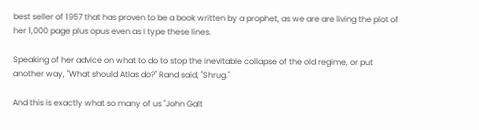best seller of 1957 that has proven to be a book written by a prophet, as we are are living the plot of her 1,000 page plus opus even as I type these lines.

Speaking of her advice on what to do to stop the inevitable collapse of the old regime, or put another way, "What should Atlas do?" Rand said, "Shrug."

And this is exactly what so many of us "John Galt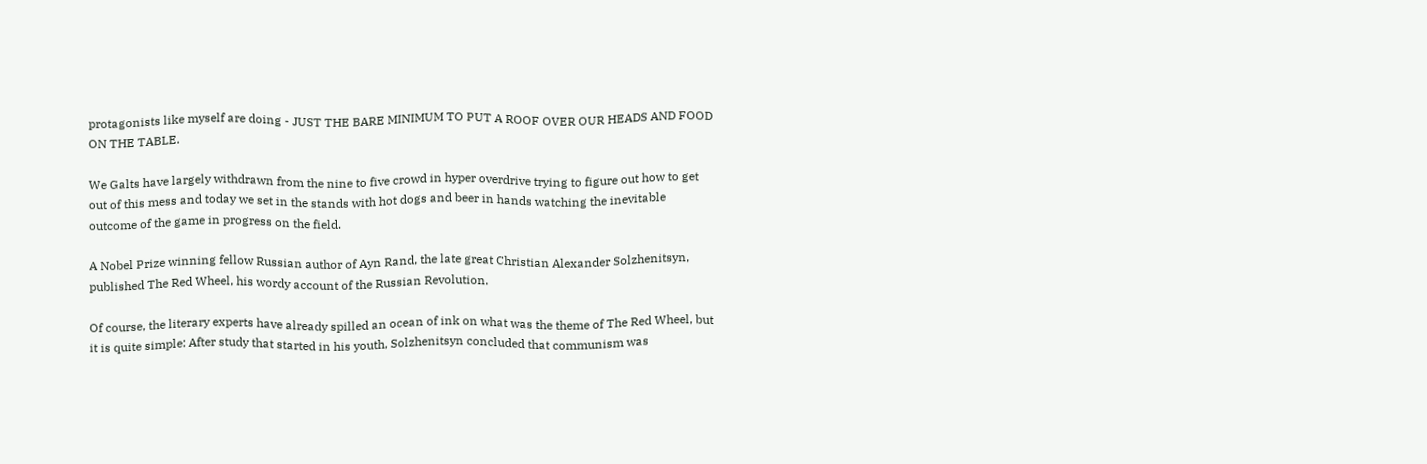protagonists like myself are doing - JUST THE BARE MINIMUM TO PUT A ROOF OVER OUR HEADS AND FOOD ON THE TABLE.

We Galts have largely withdrawn from the nine to five crowd in hyper overdrive trying to figure out how to get out of this mess and today we set in the stands with hot dogs and beer in hands watching the inevitable outcome of the game in progress on the field.

A Nobel Prize winning fellow Russian author of Ayn Rand, the late great Christian Alexander Solzhenitsyn, published The Red Wheel, his wordy account of the Russian Revolution.

Of course, the literary experts have already spilled an ocean of ink on what was the theme of The Red Wheel, but it is quite simple: After study that started in his youth, Solzhenitsyn concluded that communism was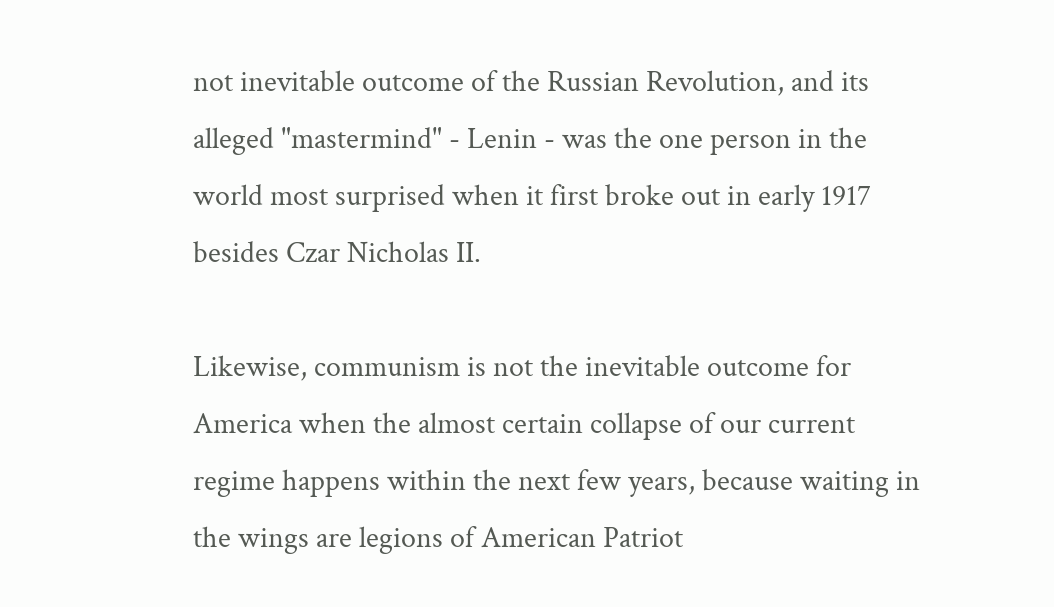not inevitable outcome of the Russian Revolution, and its alleged "mastermind" - Lenin - was the one person in the world most surprised when it first broke out in early 1917 besides Czar Nicholas II.

Likewise, communism is not the inevitable outcome for America when the almost certain collapse of our current regime happens within the next few years, because waiting in the wings are legions of American Patriot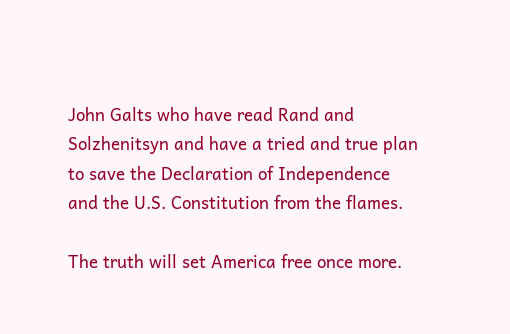John Galts who have read Rand and Solzhenitsyn and have a tried and true plan to save the Declaration of Independence and the U.S. Constitution from the flames.

The truth will set America free once more.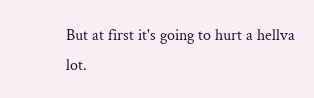But at first it's going to hurt a hellva lot.